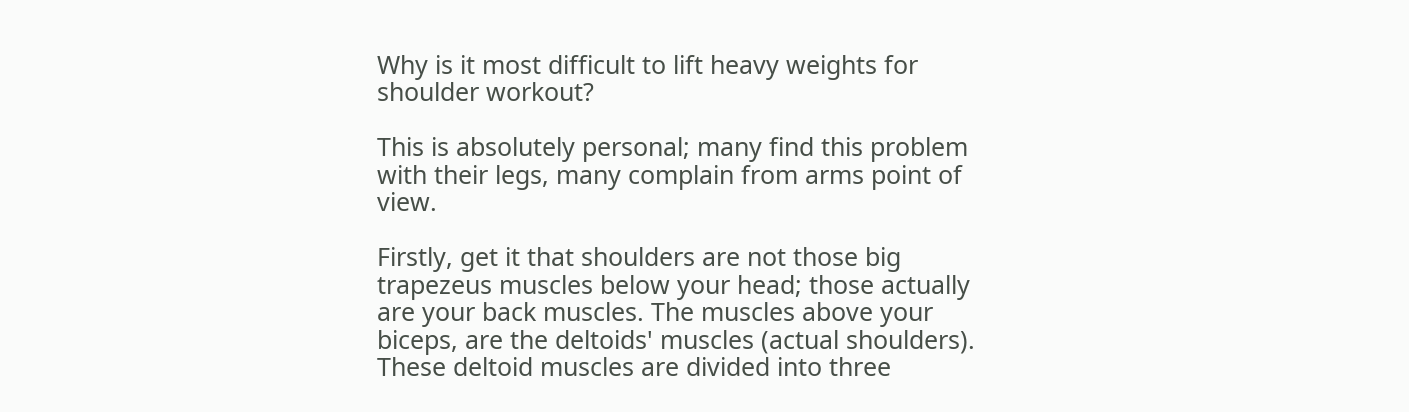Why is it most difficult to lift heavy weights for shoulder workout?

This is absolutely personal; many find this problem with their legs, many complain from arms point of view.

Firstly, get it that shoulders are not those big trapezeus muscles below your head; those actually are your back muscles. The muscles above your biceps, are the deltoids' muscles (actual shoulders). These deltoid muscles are divided into three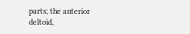parts; the anterior deltoid,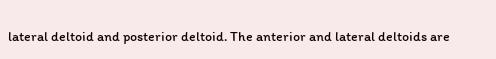lateral deltoid and posterior deltoid. The anterior and lateral deltoids are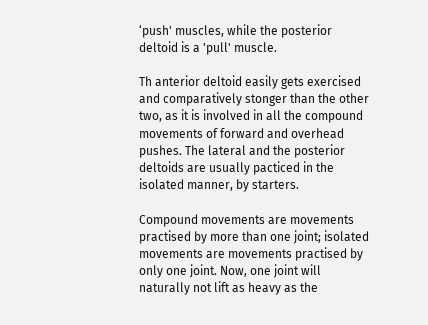‘push' muscles, while the posterior deltoid is a 'pull' muscle.

Th anterior deltoid easily gets exercised and comparatively stonger than the other two, as it is involved in all the compound movements of forward and overhead pushes. The lateral and the posterior deltoids are usually pacticed in the isolated manner, by starters.

Compound movements are movements practised by more than one joint; isolated movements are movements practised by only one joint. Now, one joint will naturally not lift as heavy as the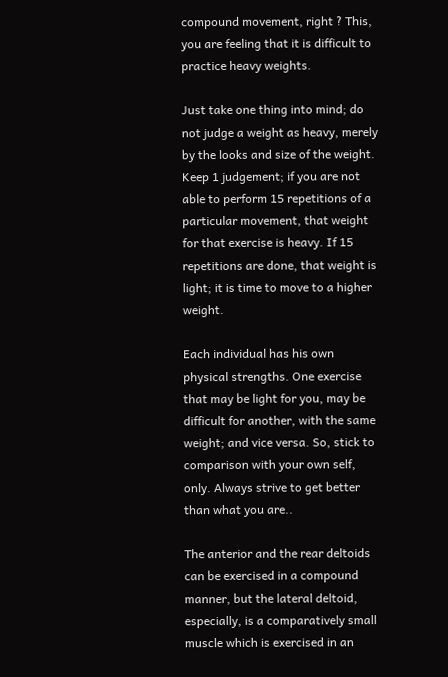compound movement, right ? This, you are feeling that it is difficult to practice heavy weights.

Just take one thing into mind; do not judge a weight as heavy, merely by the looks and size of the weight. Keep 1 judgement; if you are not able to perform 15 repetitions of a particular movement, that weight for that exercise is heavy. If 15 repetitions are done, that weight is light; it is time to move to a higher weight.

Each individual has his own physical strengths. One exercise that may be light for you, may be difficult for another, with the same weight; and vice versa. So, stick to comparison with your own self, only. Always strive to get better than what you are..

The anterior and the rear deltoids can be exercised in a compound manner, but the lateral deltoid, especially, is a comparatively small muscle which is exercised in an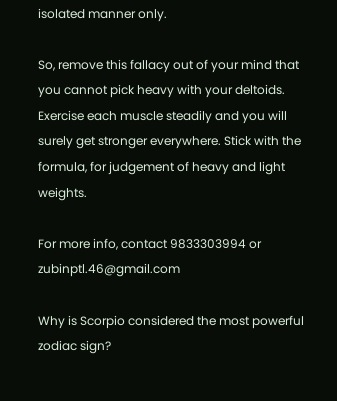isolated manner only.

So, remove this fallacy out of your mind that you cannot pick heavy with your deltoids. Exercise each muscle steadily and you will surely get stronger everywhere. Stick with the formula, for judgement of heavy and light weights.

For more info, contact 9833303994 or zubinptl.46@gmail.com

Why is Scorpio considered the most powerful zodiac sign?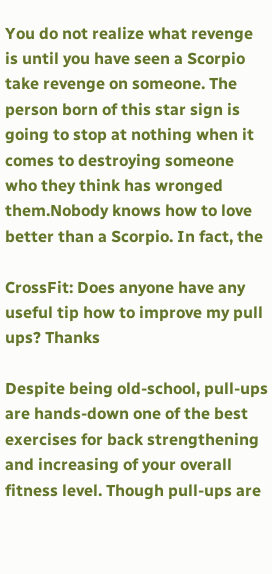You do not realize what revenge is until you have seen a Scorpio take revenge on someone. The person born of this star sign is going to stop at nothing when it comes to destroying someone who they think has wronged them.Nobody knows how to love better than a Scorpio. In fact, the

CrossFit: Does anyone have any useful tip how to improve my pull ups? Thanks

Despite being old-school, pull-ups are hands-down one of the best exercises for back strengthening and increasing of your overall fitness level. Though pull-ups are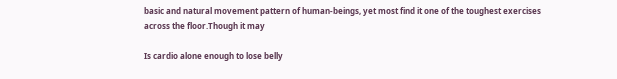basic and natural movement pattern of human-beings, yet most find it one of the toughest exercises across the floor.Though it may

Is cardio alone enough to lose belly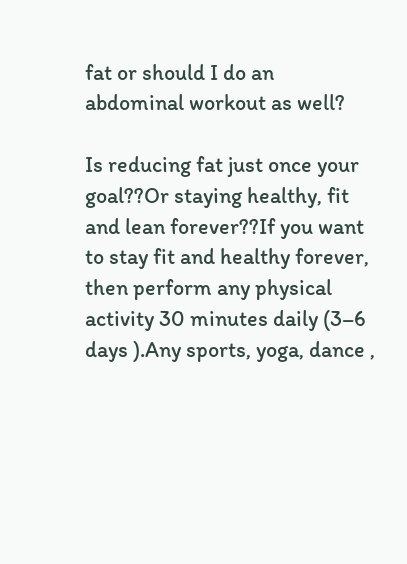fat or should I do an abdominal workout as well?

Is reducing fat just once your goal??Or staying healthy, fit and lean forever??If you want to stay fit and healthy forever, then perform any physical activity 30 minutes daily (3–6 days ).Any sports, yoga, dance ,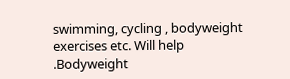swimming, cycling , bodyweight exercises etc. Will help .Bodyweight